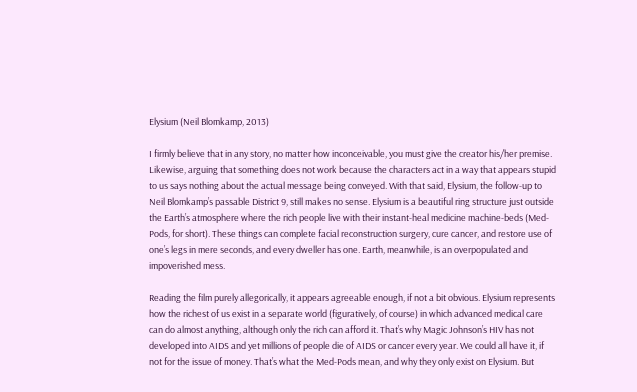Elysium (Neil Blomkamp, 2013)

I firmly believe that in any story, no matter how inconceivable, you must give the creator his/her premise. Likewise, arguing that something does not work because the characters act in a way that appears stupid to us says nothing about the actual message being conveyed. With that said, Elysium, the follow-up to Neil Blomkamp’s passable District 9, still makes no sense. Elysium is a beautiful ring structure just outside the Earth’s atmosphere where the rich people live with their instant-heal medicine machine-beds (Med-Pods, for short). These things can complete facial reconstruction surgery, cure cancer, and restore use of one’s legs in mere seconds, and every dweller has one. Earth, meanwhile, is an overpopulated and impoverished mess.

Reading the film purely allegorically, it appears agreeable enough, if not a bit obvious. Elysium represents how the richest of us exist in a separate world (figuratively, of course) in which advanced medical care can do almost anything, although only the rich can afford it. That’s why Magic Johnson’s HIV has not developed into AIDS and yet millions of people die of AIDS or cancer every year. We could all have it, if not for the issue of money. That’s what the Med-Pods mean, and why they only exist on Elysium. But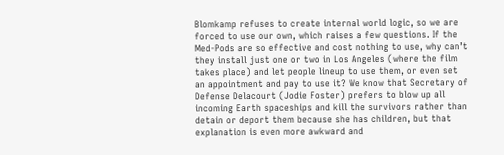Blomkamp refuses to create internal world logic, so we are forced to use our own, which raises a few questions. If the Med-Pods are so effective and cost nothing to use, why can’t they install just one or two in Los Angeles (where the film takes place) and let people lineup to use them, or even set an appointment and pay to use it? We know that Secretary of Defense Delacourt (Jodie Foster) prefers to blow up all incoming Earth spaceships and kill the survivors rather than detain or deport them because she has children, but that explanation is even more awkward and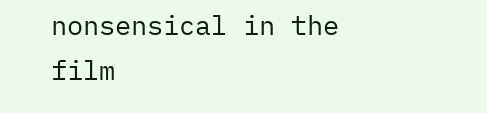nonsensical in the film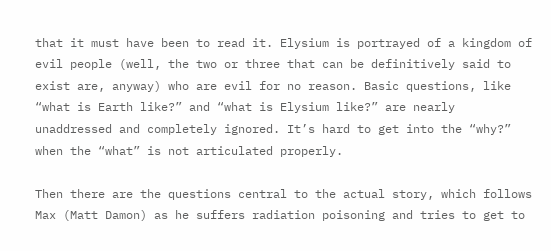that it must have been to read it. Elysium is portrayed of a kingdom of evil people (well, the two or three that can be definitively said to exist are, anyway) who are evil for no reason. Basic questions, like “what is Earth like?” and “what is Elysium like?” are nearly unaddressed and completely ignored. It’s hard to get into the “why?” when the “what” is not articulated properly.

Then there are the questions central to the actual story, which follows Max (Matt Damon) as he suffers radiation poisoning and tries to get to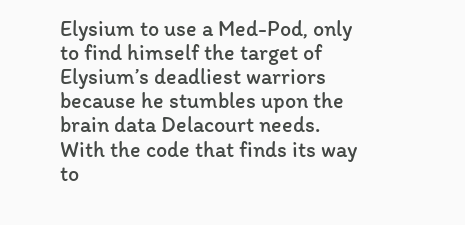Elysium to use a Med-Pod, only to find himself the target of Elysium’s deadliest warriors because he stumbles upon the brain data Delacourt needs. With the code that finds its way to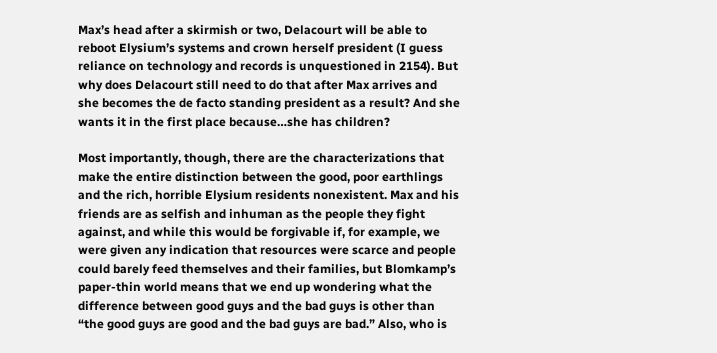Max’s head after a skirmish or two, Delacourt will be able to reboot Elysium’s systems and crown herself president (I guess reliance on technology and records is unquestioned in 2154). But why does Delacourt still need to do that after Max arrives and she becomes the de facto standing president as a result? And she wants it in the first place because…she has children?

Most importantly, though, there are the characterizations that make the entire distinction between the good, poor earthlings and the rich, horrible Elysium residents nonexistent. Max and his friends are as selfish and inhuman as the people they fight against, and while this would be forgivable if, for example, we were given any indication that resources were scarce and people could barely feed themselves and their families, but Blomkamp’s paper-thin world means that we end up wondering what the difference between good guys and the bad guys is other than “the good guys are good and the bad guys are bad.” Also, who is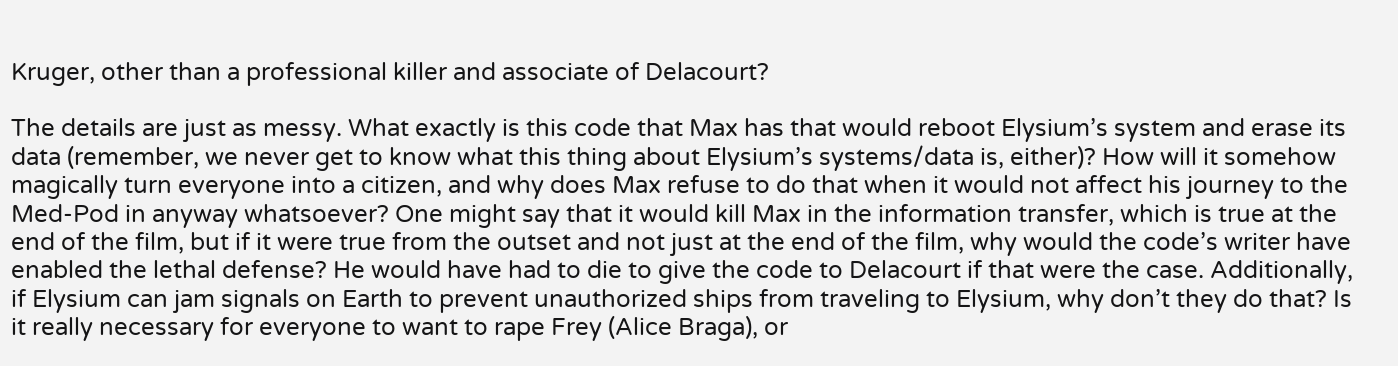Kruger, other than a professional killer and associate of Delacourt?

The details are just as messy. What exactly is this code that Max has that would reboot Elysium’s system and erase its data (remember, we never get to know what this thing about Elysium’s systems/data is, either)? How will it somehow magically turn everyone into a citizen, and why does Max refuse to do that when it would not affect his journey to the Med-Pod in anyway whatsoever? One might say that it would kill Max in the information transfer, which is true at the end of the film, but if it were true from the outset and not just at the end of the film, why would the code’s writer have enabled the lethal defense? He would have had to die to give the code to Delacourt if that were the case. Additionally, if Elysium can jam signals on Earth to prevent unauthorized ships from traveling to Elysium, why don’t they do that? Is it really necessary for everyone to want to rape Frey (Alice Braga), or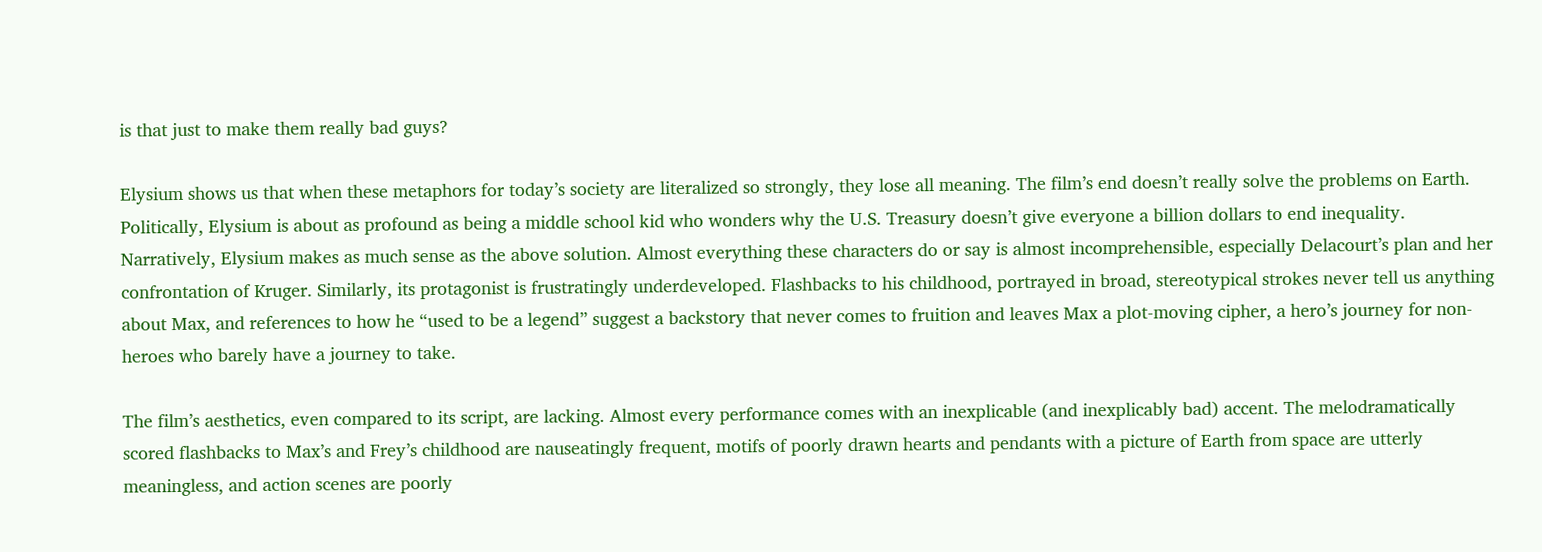is that just to make them really bad guys?

Elysium shows us that when these metaphors for today’s society are literalized so strongly, they lose all meaning. The film’s end doesn’t really solve the problems on Earth. Politically, Elysium is about as profound as being a middle school kid who wonders why the U.S. Treasury doesn’t give everyone a billion dollars to end inequality. Narratively, Elysium makes as much sense as the above solution. Almost everything these characters do or say is almost incomprehensible, especially Delacourt’s plan and her confrontation of Kruger. Similarly, its protagonist is frustratingly underdeveloped. Flashbacks to his childhood, portrayed in broad, stereotypical strokes never tell us anything about Max, and references to how he “used to be a legend” suggest a backstory that never comes to fruition and leaves Max a plot-moving cipher, a hero’s journey for non-heroes who barely have a journey to take.

The film’s aesthetics, even compared to its script, are lacking. Almost every performance comes with an inexplicable (and inexplicably bad) accent. The melodramatically scored flashbacks to Max’s and Frey’s childhood are nauseatingly frequent, motifs of poorly drawn hearts and pendants with a picture of Earth from space are utterly meaningless, and action scenes are poorly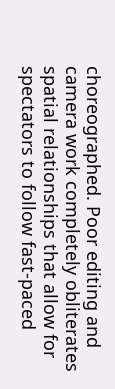choreographed. Poor editing and camera work completely obliterates spatial relationships that allow for spectators to follow fast-paced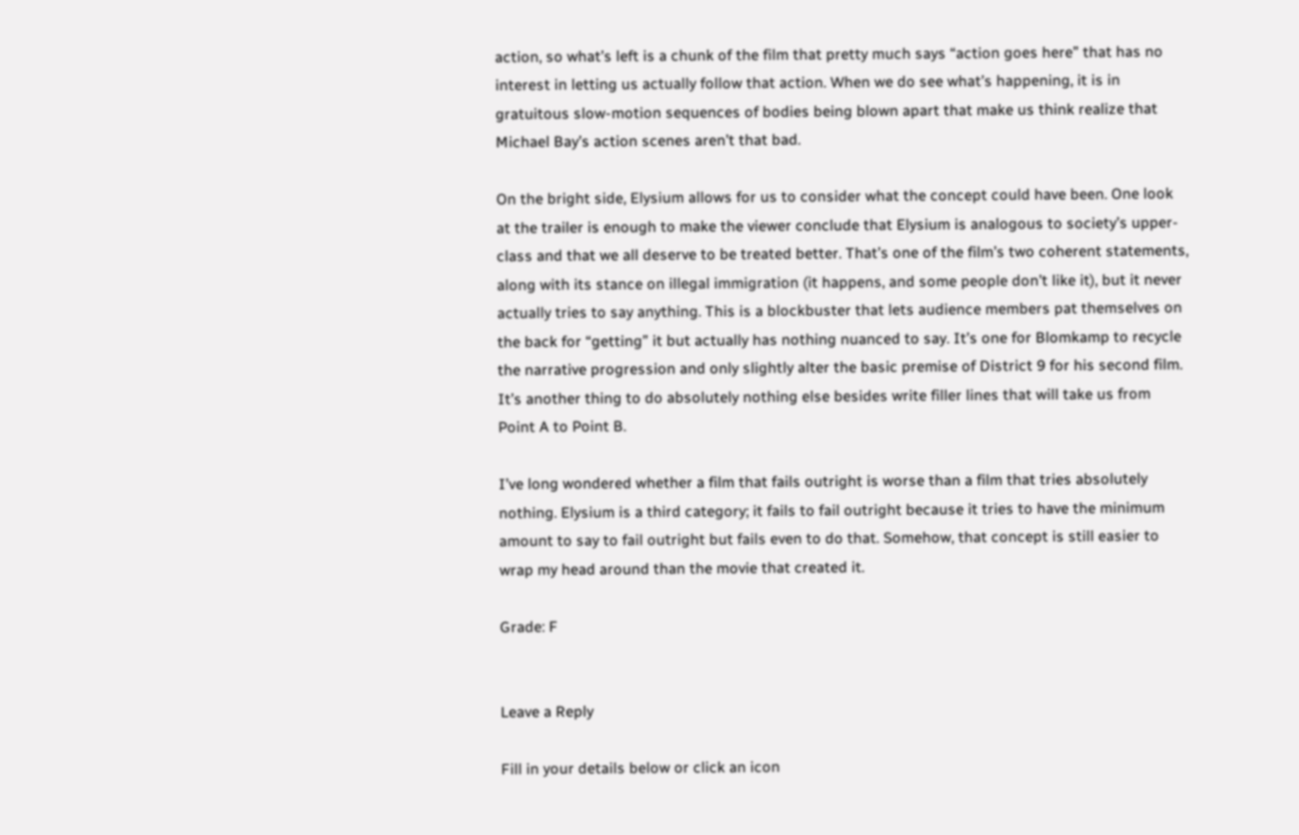action, so what’s left is a chunk of the film that pretty much says “action goes here” that has no interest in letting us actually follow that action. When we do see what’s happening, it is in gratuitous slow-motion sequences of bodies being blown apart that make us think realize that Michael Bay’s action scenes aren’t that bad.

On the bright side, Elysium allows for us to consider what the concept could have been. One look at the trailer is enough to make the viewer conclude that Elysium is analogous to society’s upper-class and that we all deserve to be treated better. That’s one of the film’s two coherent statements, along with its stance on illegal immigration (it happens, and some people don’t like it), but it never actually tries to say anything. This is a blockbuster that lets audience members pat themselves on the back for “getting” it but actually has nothing nuanced to say. It’s one for Blomkamp to recycle the narrative progression and only slightly alter the basic premise of District 9 for his second film. It’s another thing to do absolutely nothing else besides write filler lines that will take us from Point A to Point B.

I’ve long wondered whether a film that fails outright is worse than a film that tries absolutely nothing. Elysium is a third category; it fails to fail outright because it tries to have the minimum amount to say to fail outright but fails even to do that. Somehow, that concept is still easier to wrap my head around than the movie that created it.

Grade: F


Leave a Reply

Fill in your details below or click an icon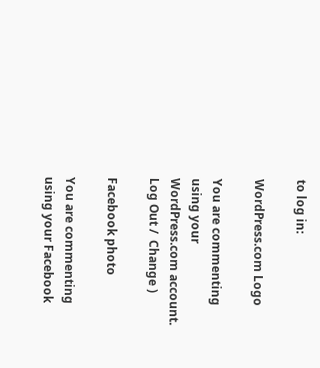to log in:

WordPress.com Logo

You are commenting using your WordPress.com account. Log Out /  Change )

Facebook photo

You are commenting using your Facebook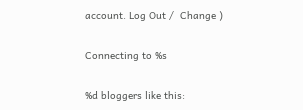account. Log Out /  Change )

Connecting to %s

%d bloggers like this: